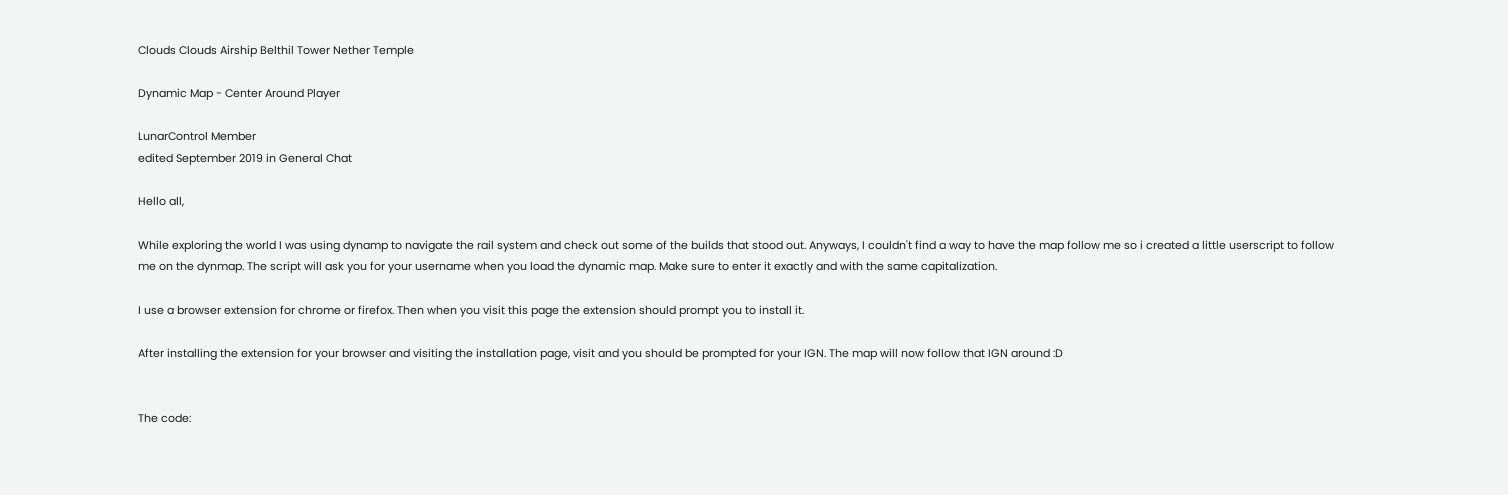Clouds Clouds Airship Belthil Tower Nether Temple

Dynamic Map - Center Around Player

LunarControl Member
edited September 2019 in General Chat

Hello all,

While exploring the world I was using dynamp to navigate the rail system and check out some of the builds that stood out. Anyways, I couldn't find a way to have the map follow me so i created a little userscript to follow me on the dynmap. The script will ask you for your username when you load the dynamic map. Make sure to enter it exactly and with the same capitalization.

I use a browser extension for chrome or firefox. Then when you visit this page the extension should prompt you to install it.

After installing the extension for your browser and visiting the installation page, visit and you should be prompted for your IGN. The map will now follow that IGN around :D


The code: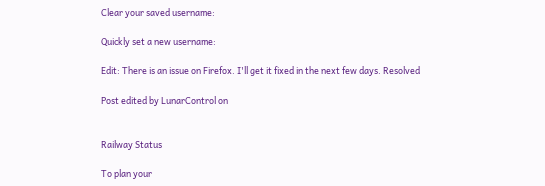Clear your saved username:

Quickly set a new username:

Edit: There is an issue on Firefox. I'll get it fixed in the next few days. Resolved

Post edited by LunarControl on


Railway Status

To plan your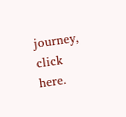journey, click here.